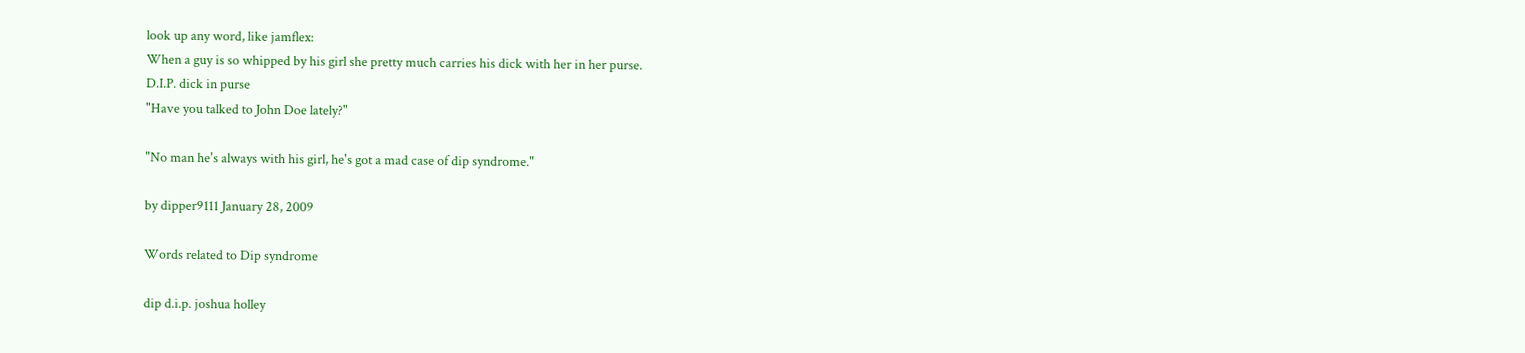look up any word, like jamflex:
When a guy is so whipped by his girl she pretty much carries his dick with her in her purse.
D.I.P. dick in purse
"Have you talked to John Doe lately?"

"No man he's always with his girl, he's got a mad case of dip syndrome."

by dipper9111 January 28, 2009

Words related to Dip syndrome

dip d.i.p. joshua holley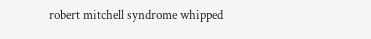robert mitchell syndrome whipped